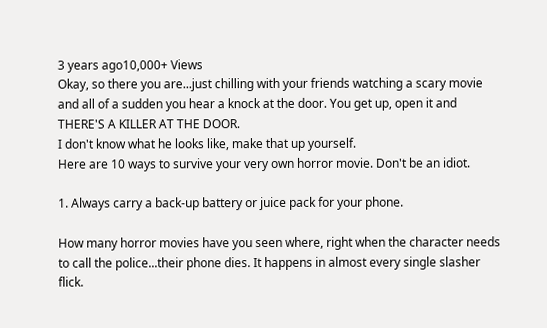3 years ago10,000+ Views
Okay, so there you are...just chilling with your friends watching a scary movie and all of a sudden you hear a knock at the door. You get up, open it and THERE'S A KILLER AT THE DOOR.
I don't know what he looks like, make that up yourself.
Here are 10 ways to survive your very own horror movie. Don't be an idiot.

1. Always carry a back-up battery or juice pack for your phone.

How many horror movies have you seen where, right when the character needs to call the police...their phone dies. It happens in almost every single slasher flick.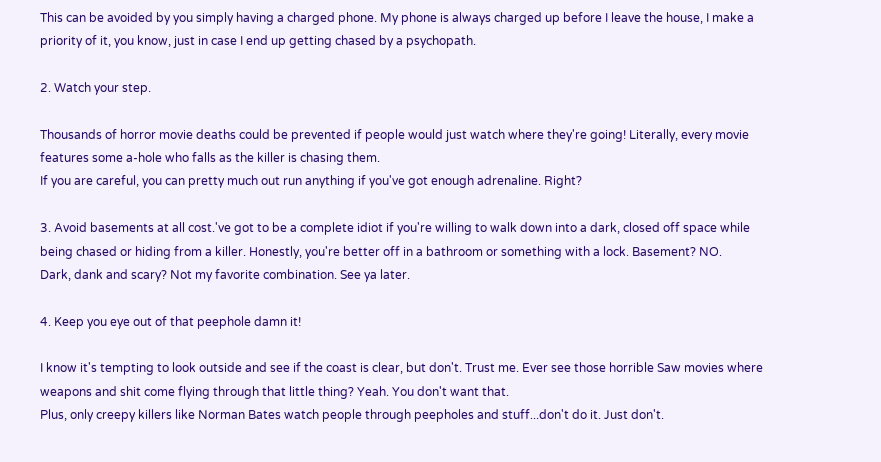This can be avoided by you simply having a charged phone. My phone is always charged up before I leave the house, I make a priority of it, you know, just in case I end up getting chased by a psychopath.

2. Watch your step.

Thousands of horror movie deaths could be prevented if people would just watch where they're going! Literally, every movie features some a-hole who falls as the killer is chasing them.
If you are careful, you can pretty much out run anything if you've got enough adrenaline. Right?

3. Avoid basements at all cost.'ve got to be a complete idiot if you're willing to walk down into a dark, closed off space while being chased or hiding from a killer. Honestly, you're better off in a bathroom or something with a lock. Basement? NO.
Dark, dank and scary? Not my favorite combination. See ya later.

4. Keep you eye out of that peephole damn it!

I know it's tempting to look outside and see if the coast is clear, but don't. Trust me. Ever see those horrible Saw movies where weapons and shit come flying through that little thing? Yeah. You don't want that.
Plus, only creepy killers like Norman Bates watch people through peepholes and stuff...don't do it. Just don't.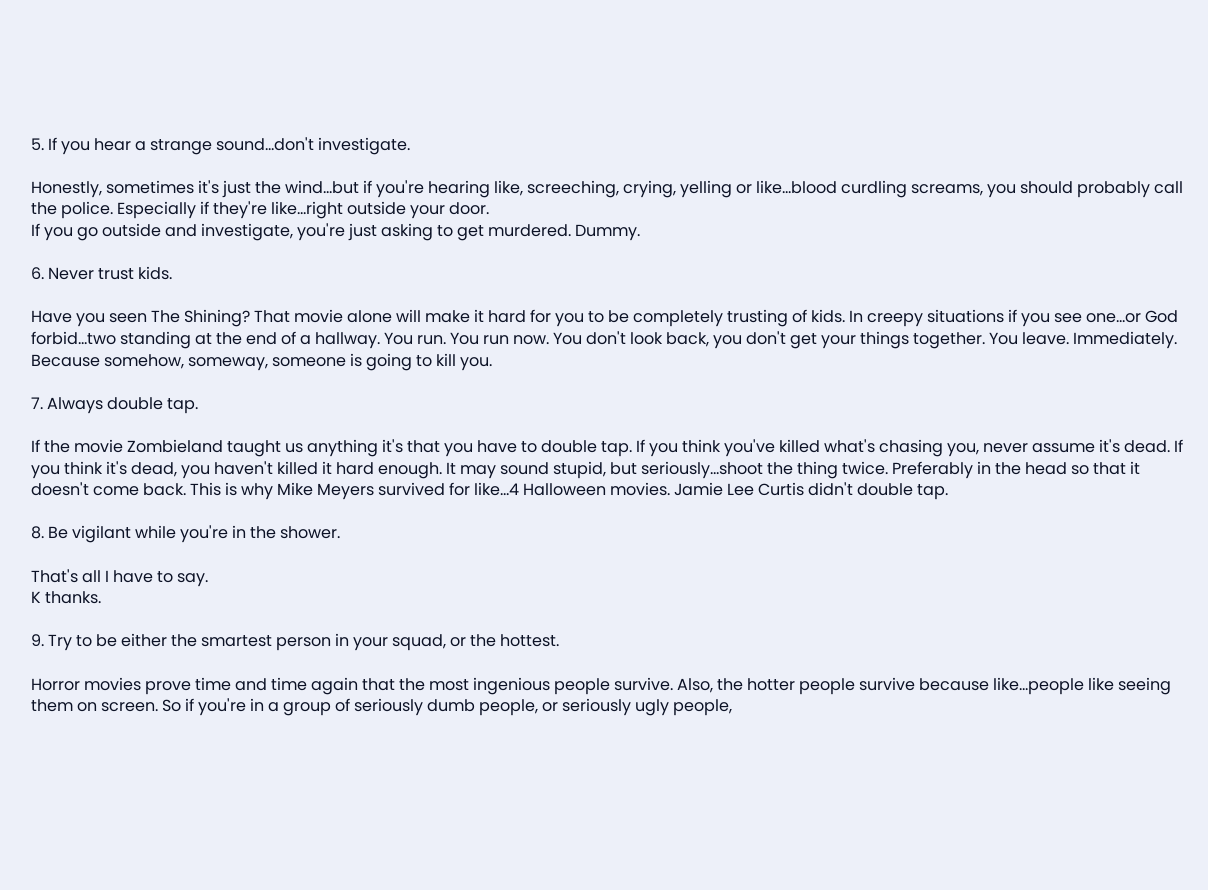5. If you hear a strange sound...don't investigate.

Honestly, sometimes it's just the wind...but if you're hearing like, screeching, crying, yelling or like...blood curdling screams, you should probably call the police. Especially if they're like...right outside your door.
If you go outside and investigate, you're just asking to get murdered. Dummy.

6. Never trust kids.

Have you seen The Shining? That movie alone will make it hard for you to be completely trusting of kids. In creepy situations if you see one...or God forbid...two standing at the end of a hallway. You run. You run now. You don't look back, you don't get your things together. You leave. Immediately. Because somehow, someway, someone is going to kill you.

7. Always double tap.

If the movie Zombieland taught us anything it's that you have to double tap. If you think you've killed what's chasing you, never assume it's dead. If you think it's dead, you haven't killed it hard enough. It may sound stupid, but seriously...shoot the thing twice. Preferably in the head so that it doesn't come back. This is why Mike Meyers survived for like...4 Halloween movies. Jamie Lee Curtis didn't double tap.

8. Be vigilant while you're in the shower.

That's all I have to say.
K thanks.

9. Try to be either the smartest person in your squad, or the hottest.

Horror movies prove time and time again that the most ingenious people survive. Also, the hotter people survive because like...people like seeing them on screen. So if you're in a group of seriously dumb people, or seriously ugly people,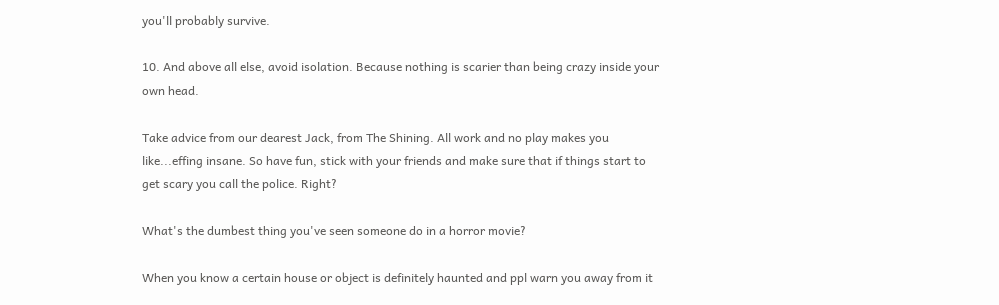you'll probably survive.

10. And above all else, avoid isolation. Because nothing is scarier than being crazy inside your own head.

Take advice from our dearest Jack, from The Shining. All work and no play makes you like...effing insane. So have fun, stick with your friends and make sure that if things start to get scary you call the police. Right?

What's the dumbest thing you've seen someone do in a horror movie?

When you know a certain house or object is definitely haunted and ppl warn you away from it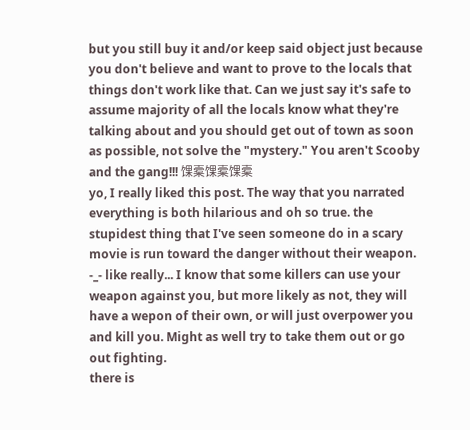but you still buy it and/or keep said object just because you don't believe and want to prove to the locals that things don't work like that. Can we just say it's safe to assume majority of all the locals know what they're talking about and you should get out of town as soon as possible, not solve the "mystery." You aren't Scooby and the gang!!! 馃槖馃槖馃槖
yo, I really liked this post. The way that you narrated everything is both hilarious and oh so true. the stupidest thing that I've seen someone do in a scary movie is run toward the danger without their weapon. -_- like really... I know that some killers can use your weapon against you, but more likely as not, they will have a wepon of their own, or will just overpower you and kill you. Might as well try to take them out or go out fighting.
there is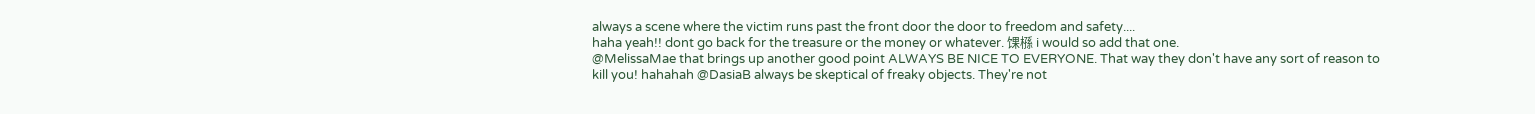always a scene where the victim runs past the front door the door to freedom and safety....
haha yeah!! dont go back for the treasure or the money or whatever. 馃槂 i would so add that one.
@MelissaMae that brings up another good point ALWAYS BE NICE TO EVERYONE. That way they don't have any sort of reason to kill you! hahahah @DasiaB always be skeptical of freaky objects. They're not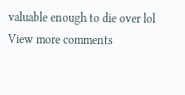valuable enough to die over lol
View more comments